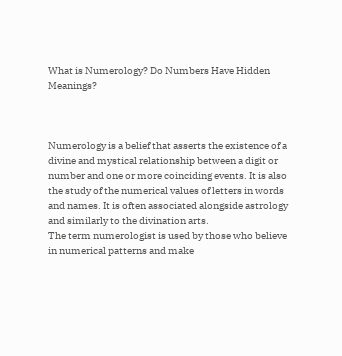What is Numerology? Do Numbers Have Hidden Meanings?



Numerology is a belief that asserts the existence of a divine and mystical relationship between a digit or number and one or more coinciding events. It is also the study of the numerical values of letters in words and names. It is often associated alongside astrology and similarly to the divination arts.
The term numerologist is used by those who believe in numerical patterns and make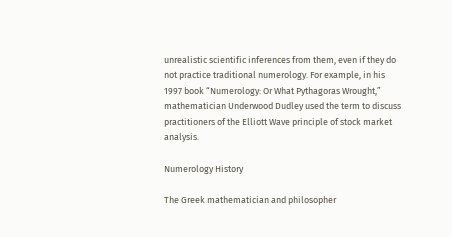unrealistic scientific inferences from them, even if they do not practice traditional numerology. For example, in his 1997 book “Numerology: Or What Pythagoras Wrought,” mathematician Underwood Dudley used the term to discuss practitioners of the Elliott Wave principle of stock market analysis.

Numerology History

The Greek mathematician and philosopher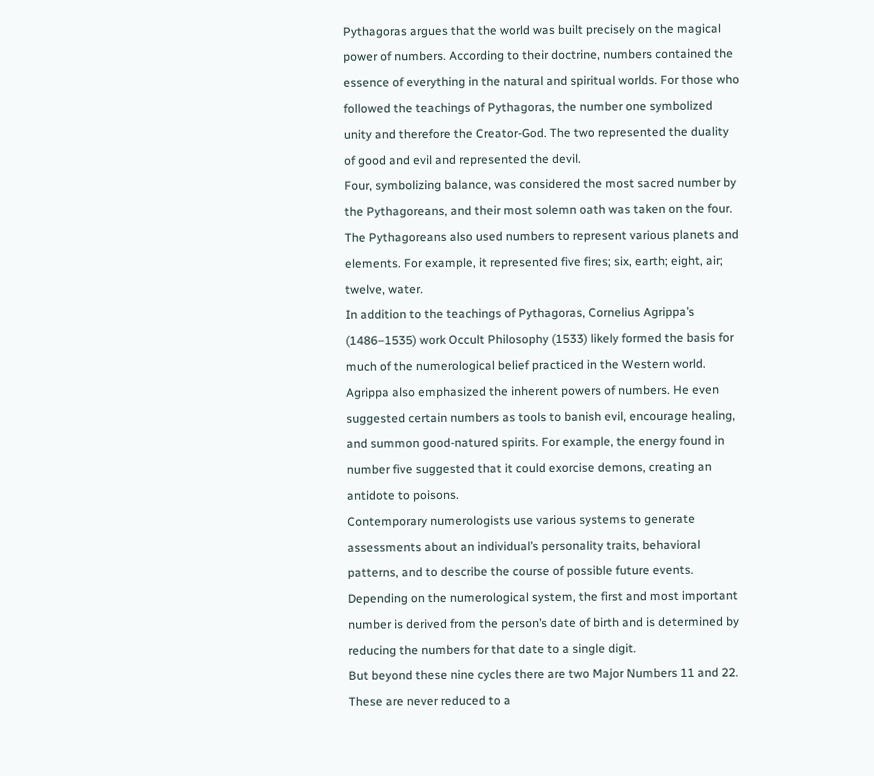Pythagoras argues that the world was built precisely on the magical power of numbers. According to their doctrine, numbers contained the essence of everything in the natural and spiritual worlds. For those who followed the teachings of Pythagoras, the number one symbolized unity and therefore the Creator-God. The two represented the duality of good and evil and represented the devil.
Four, symbolizing balance, was considered the most sacred number by the Pythagoreans, and their most solemn oath was taken on the four. The Pythagoreans also used numbers to represent various planets and elements. For example, it represented five fires; six, earth; eight, air; twelve, water.
In addition to the teachings of Pythagoras, Cornelius Agrippa’s (1486–1535) work Occult Philosophy (1533) likely formed the basis for much of the numerological belief practiced in the Western world. Agrippa also emphasized the inherent powers of numbers. He even suggested certain numbers as tools to banish evil, encourage healing, and summon good-natured spirits. For example, the energy found in number five suggested that it could exorcise demons, creating an antidote to poisons.
Contemporary numerologists use various systems to generate assessments about an individual’s personality traits, behavioral patterns, and to describe the course of possible future events. Depending on the numerological system, the first and most important number is derived from the person’s date of birth and is determined by reducing the numbers for that date to a single digit.
But beyond these nine cycles there are two Major Numbers 11 and 22. These are never reduced to a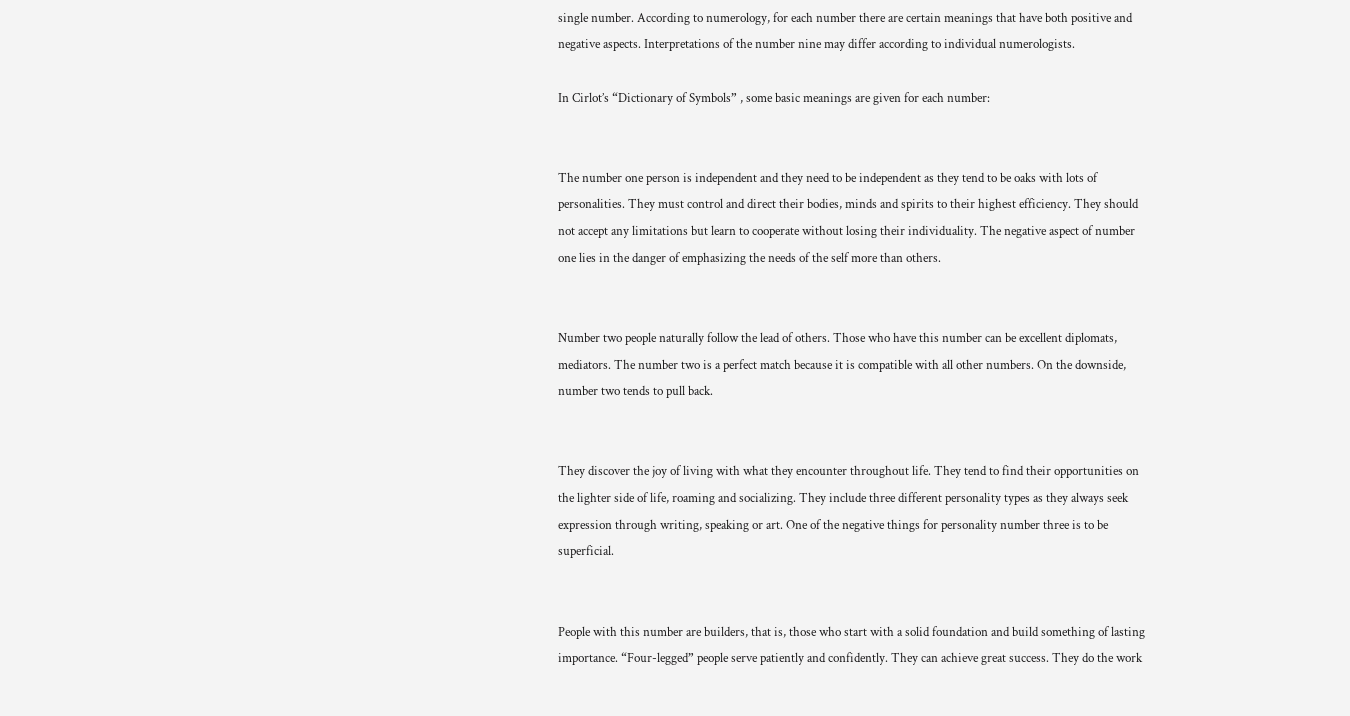single number. According to numerology, for each number there are certain meanings that have both positive and negative aspects. Interpretations of the number nine may differ according to individual numerologists.

In Cirlot’s “Dictionary of Symbols” , some basic meanings are given for each number:


The number one person is independent and they need to be independent as they tend to be oaks with lots of personalities. They must control and direct their bodies, minds and spirits to their highest efficiency. They should not accept any limitations but learn to cooperate without losing their individuality. The negative aspect of number one lies in the danger of emphasizing the needs of the self more than others.


Number two people naturally follow the lead of others. Those who have this number can be excellent diplomats, mediators. The number two is a perfect match because it is compatible with all other numbers. On the downside, number two tends to pull back.


They discover the joy of living with what they encounter throughout life. They tend to find their opportunities on the lighter side of life, roaming and socializing. They include three different personality types as they always seek expression through writing, speaking or art. One of the negative things for personality number three is to be superficial.


People with this number are builders, that is, those who start with a solid foundation and build something of lasting importance. “Four-legged” people serve patiently and confidently. They can achieve great success. They do the work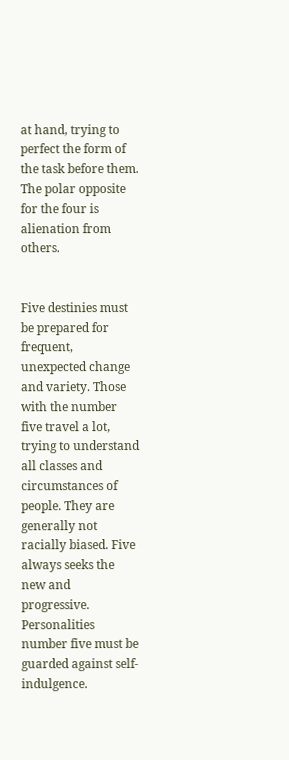at hand, trying to perfect the form of the task before them. The polar opposite for the four is alienation from others.


Five destinies must be prepared for frequent, unexpected change and variety. Those with the number five travel a lot, trying to understand all classes and circumstances of people. They are generally not racially biased. Five always seeks the new and progressive. Personalities number five must be guarded against self-indulgence.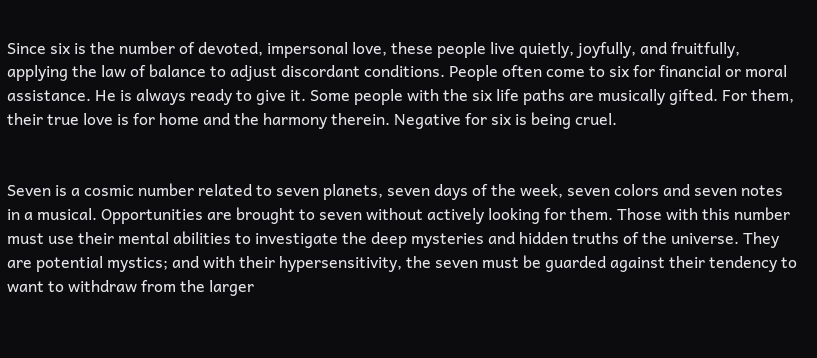Since six is the number of devoted, impersonal love, these people live quietly, joyfully, and fruitfully, applying the law of balance to adjust discordant conditions. People often come to six for financial or moral assistance. He is always ready to give it. Some people with the six life paths are musically gifted. For them, their true love is for home and the harmony therein. Negative for six is being cruel.


Seven is a cosmic number related to seven planets, seven days of the week, seven colors and seven notes in a musical. Opportunities are brought to seven without actively looking for them. Those with this number must use their mental abilities to investigate the deep mysteries and hidden truths of the universe. They are potential mystics; and with their hypersensitivity, the seven must be guarded against their tendency to want to withdraw from the larger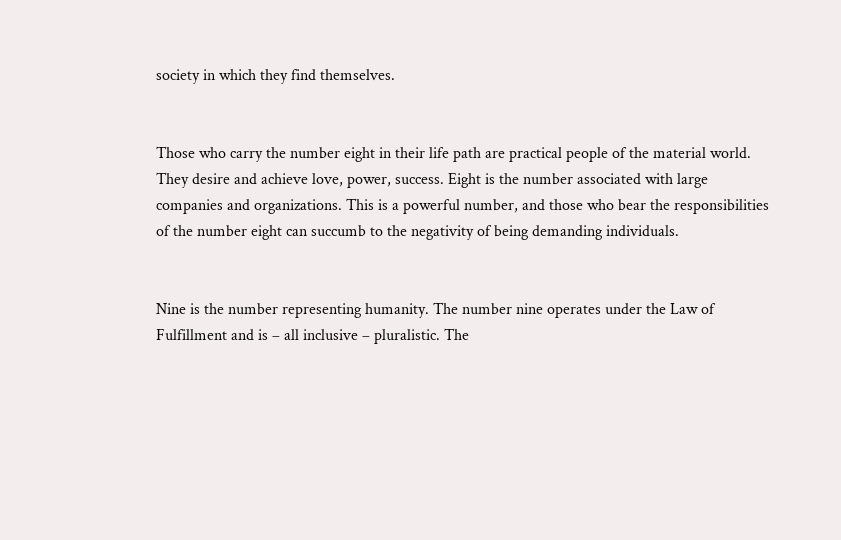society in which they find themselves.


Those who carry the number eight in their life path are practical people of the material world. They desire and achieve love, power, success. Eight is the number associated with large companies and organizations. This is a powerful number, and those who bear the responsibilities of the number eight can succumb to the negativity of being demanding individuals.


Nine is the number representing humanity. The number nine operates under the Law of Fulfillment and is – all inclusive – pluralistic. The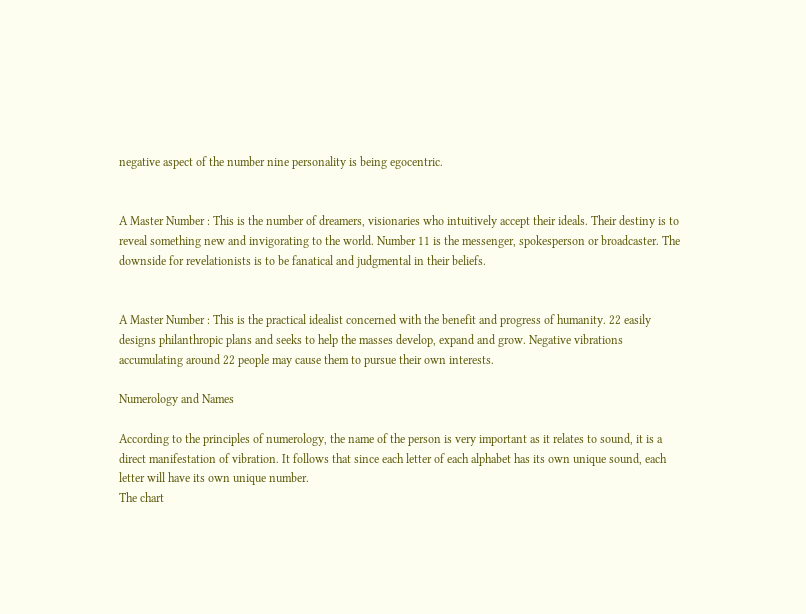negative aspect of the number nine personality is being egocentric.


A Master Number : This is the number of dreamers, visionaries who intuitively accept their ideals. Their destiny is to reveal something new and invigorating to the world. Number 11 is the messenger, spokesperson or broadcaster. The downside for revelationists is to be fanatical and judgmental in their beliefs.


A Master Number : This is the practical idealist concerned with the benefit and progress of humanity. 22 easily designs philanthropic plans and seeks to help the masses develop, expand and grow. Negative vibrations accumulating around 22 people may cause them to pursue their own interests.

Numerology and Names

According to the principles of numerology, the name of the person is very important as it relates to sound, it is a direct manifestation of vibration. It follows that since each letter of each alphabet has its own unique sound, each letter will have its own unique number.
The chart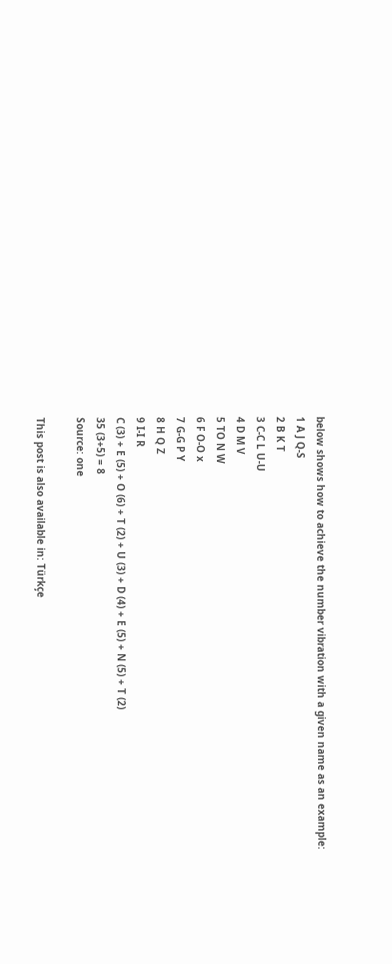below shows how to achieve the number vibration with a given name as an example:
1 A J Q-S
2 B K T
3 C-C L U-U
4 D M V
5 TO N W
6 F O-O x
7 G-G P Y
8 H Q Z
9 I-I R
C (3) + E (5) + O (6) + T (2) + U (3) + D (4) + E (5) + N (5) + T (2)
35 (3+5) = 8
Source: one

This post is also available in: Türkçe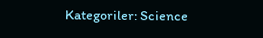Kategoriler: Science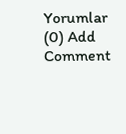Yorumlar (0) Add Comment